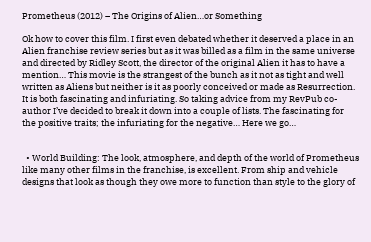Prometheus (2012) – The Origins of Alien…or Something

Ok how to cover this film. I first even debated whether it deserved a place in an Alien franchise review series but as it was billed as a film in the same universe and directed by Ridley Scott, the director of the original Alien it has to have a mention… This movie is the strangest of the bunch as it not as tight and well written as Aliens but neither is it as poorly conceived or made as Resurrection. It is both fascinating and infuriating. So taking advice from my RevPub co-author I’ve decided to break it down into a couple of lists. The fascinating for the positive traits; the infuriating for the negative… Here we go…


  • World Building: The look, atmosphere, and depth of the world of Prometheus like many other films in the franchise, is excellent. From ship and vehicle designs that look as though they owe more to function than style to the glory of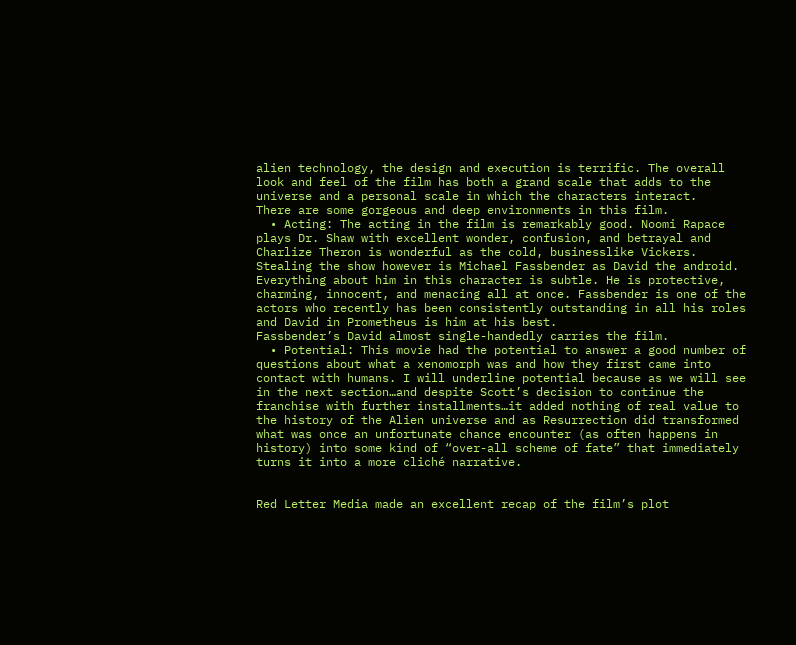alien technology, the design and execution is terrific. The overall look and feel of the film has both a grand scale that adds to the universe and a personal scale in which the characters interact.
There are some gorgeous and deep environments in this film.
  • Acting: The acting in the film is remarkably good. Noomi Rapace plays Dr. Shaw with excellent wonder, confusion, and betrayal and Charlize Theron is wonderful as the cold, businesslike Vickers. Stealing the show however is Michael Fassbender as David the android. Everything about him in this character is subtle. He is protective, charming, innocent, and menacing all at once. Fassbender is one of the actors who recently has been consistently outstanding in all his roles and David in Prometheus is him at his best.
Fassbender’s David almost single-handedly carries the film.
  • Potential: This movie had the potential to answer a good number of questions about what a xenomorph was and how they first came into contact with humans. I will underline potential because as we will see in the next section…and despite Scott’s decision to continue the franchise with further installments…it added nothing of real value to the history of the Alien universe and as Resurrection did transformed what was once an unfortunate chance encounter (as often happens in history) into some kind of “over-all scheme of fate” that immediately turns it into a more cliché narrative.


Red Letter Media made an excellent recap of the film’s plot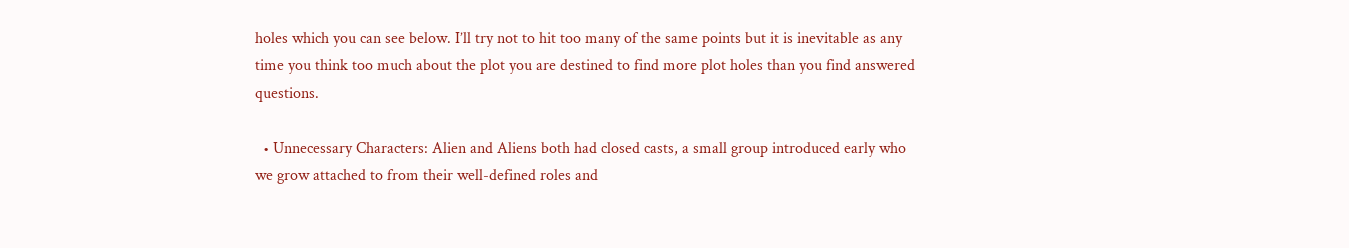holes which you can see below. I’ll try not to hit too many of the same points but it is inevitable as any time you think too much about the plot you are destined to find more plot holes than you find answered questions.

  • Unnecessary Characters: Alien and Aliens both had closed casts, a small group introduced early who we grow attached to from their well-defined roles and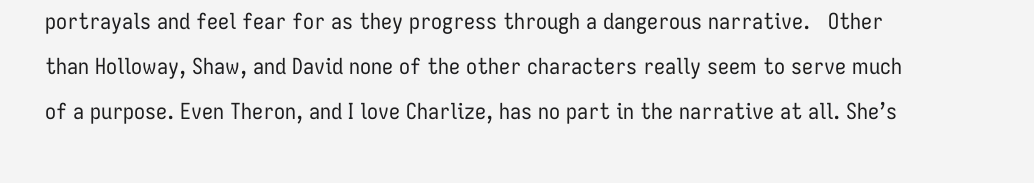portrayals and feel fear for as they progress through a dangerous narrative.   Other than Holloway, Shaw, and David none of the other characters really seem to serve much of a purpose. Even Theron, and I love Charlize, has no part in the narrative at all. She’s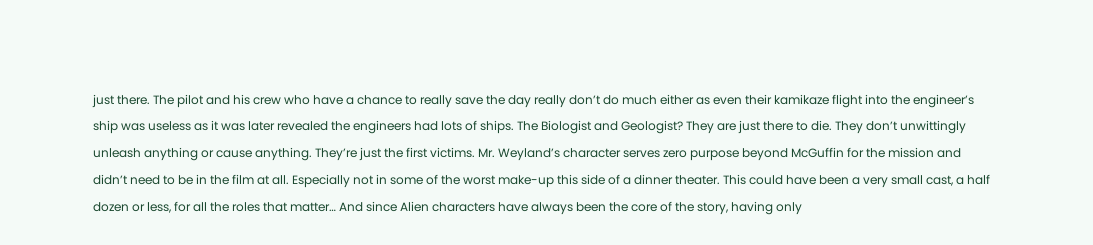just there. The pilot and his crew who have a chance to really save the day really don’t do much either as even their kamikaze flight into the engineer’s ship was useless as it was later revealed the engineers had lots of ships. The Biologist and Geologist? They are just there to die. They don’t unwittingly unleash anything or cause anything. They’re just the first victims. Mr. Weyland’s character serves zero purpose beyond McGuffin for the mission and didn’t need to be in the film at all. Especially not in some of the worst make-up this side of a dinner theater. This could have been a very small cast, a half dozen or less, for all the roles that matter… And since Alien characters have always been the core of the story, having only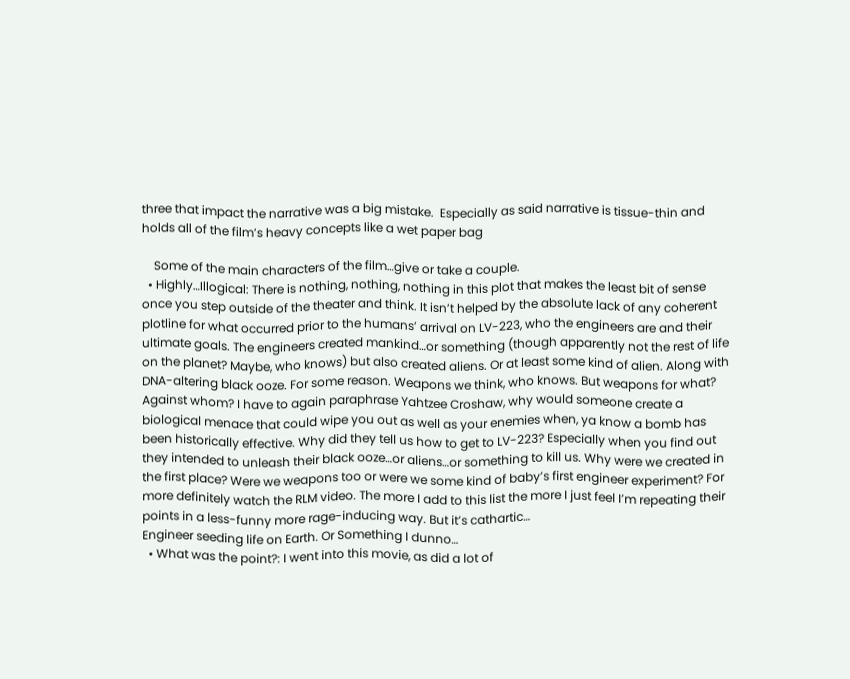three that impact the narrative was a big mistake.  Especially as said narrative is tissue-thin and holds all of the film’s heavy concepts like a wet paper bag

    Some of the main characters of the film…give or take a couple.
  • Highly…Illogical: There is nothing, nothing, nothing in this plot that makes the least bit of sense once you step outside of the theater and think. It isn’t helped by the absolute lack of any coherent plotline for what occurred prior to the humans’ arrival on LV-223, who the engineers are and their ultimate goals. The engineers created mankind…or something (though apparently not the rest of life on the planet? Maybe, who knows) but also created aliens. Or at least some kind of alien. Along with DNA-altering black ooze. For some reason. Weapons we think, who knows. But weapons for what? Against whom? I have to again paraphrase Yahtzee Croshaw, why would someone create a biological menace that could wipe you out as well as your enemies when, ya know a bomb has been historically effective. Why did they tell us how to get to LV-223? Especially when you find out they intended to unleash their black ooze…or aliens…or something to kill us. Why were we created in the first place? Were we weapons too or were we some kind of baby’s first engineer experiment? For more definitely watch the RLM video. The more I add to this list the more I just feel I’m repeating their points in a less-funny more rage-inducing way. But it’s cathartic…
Engineer seeding life on Earth. Or Something I dunno…
  • What was the point?: I went into this movie, as did a lot of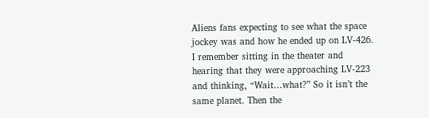Aliens fans expecting to see what the space jockey was and how he ended up on LV-426. I remember sitting in the theater and hearing that they were approaching LV-223 and thinking, “Wait…what?” So it isn’t the same planet. Then the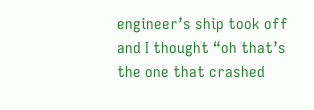engineer’s ship took off and I thought “oh that’s the one that crashed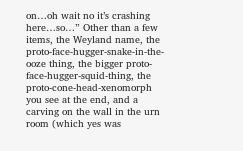on…oh wait no it’s crashing here…so…” Other than a few items, the Weyland name, the proto-face-hugger-snake-in-the-ooze thing, the bigger proto-face-hugger-squid-thing, the proto-cone-head-xenomorph you see at the end, and a carving on the wall in the urn room (which yes was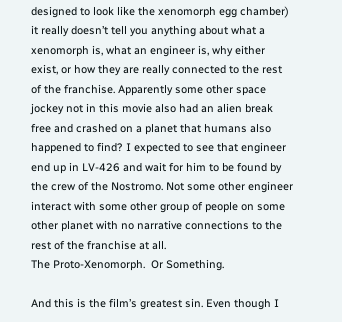designed to look like the xenomorph egg chamber) it really doesn’t tell you anything about what a xenomorph is, what an engineer is, why either exist, or how they are really connected to the rest of the franchise. Apparently some other space jockey not in this movie also had an alien break free and crashed on a planet that humans also happened to find? I expected to see that engineer end up in LV-426 and wait for him to be found by the crew of the Nostromo. Not some other engineer interact with some other group of people on some other planet with no narrative connections to the rest of the franchise at all.
The Proto-Xenomorph.  Or Something.

And this is the film’s greatest sin. Even though I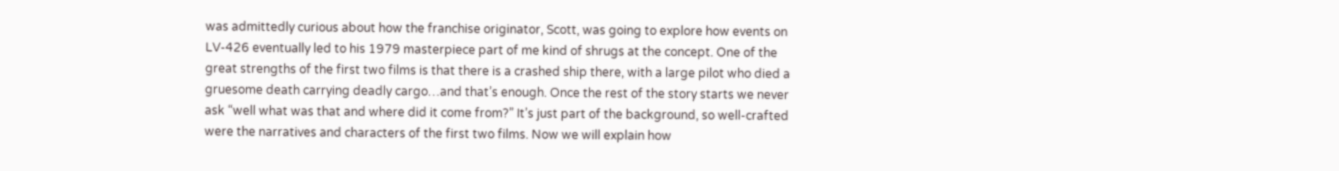was admittedly curious about how the franchise originator, Scott, was going to explore how events on LV-426 eventually led to his 1979 masterpiece part of me kind of shrugs at the concept. One of the great strengths of the first two films is that there is a crashed ship there, with a large pilot who died a gruesome death carrying deadly cargo…and that’s enough. Once the rest of the story starts we never ask “well what was that and where did it come from?” It’s just part of the background, so well-crafted were the narratives and characters of the first two films. Now we will explain how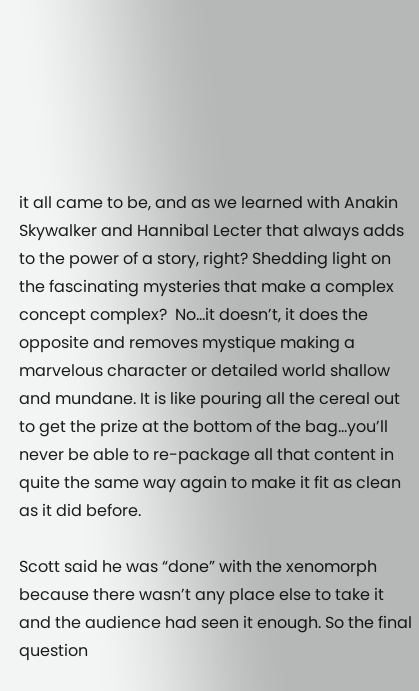it all came to be, and as we learned with Anakin Skywalker and Hannibal Lecter that always adds to the power of a story, right? Shedding light on the fascinating mysteries that make a complex concept complex?  No…it doesn’t, it does the opposite and removes mystique making a marvelous character or detailed world shallow and mundane. It is like pouring all the cereal out to get the prize at the bottom of the bag…you’ll never be able to re-package all that content in quite the same way again to make it fit as clean as it did before.

Scott said he was “done” with the xenomorph because there wasn’t any place else to take it and the audience had seen it enough. So the final question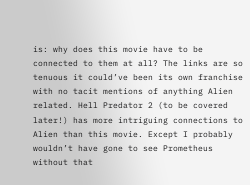is: why does this movie have to be connected to them at all? The links are so tenuous it could’ve been its own franchise with no tacit mentions of anything Alien related. Hell Predator 2 (to be covered later!) has more intriguing connections to Alien than this movie. Except I probably wouldn’t have gone to see Prometheus without that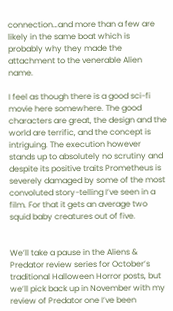connection…and more than a few are likely in the same boat which is probably why they made the attachment to the venerable Alien name.

I feel as though there is a good sci-fi movie here somewhere. The good characters are great, the design and the world are terrific, and the concept is intriguing. The execution however stands up to absolutely no scrutiny and despite its positive traits Prometheus is severely damaged by some of the most convoluted story-telling I’ve seen in a film. For that it gets an average two squid baby creatures out of five.


We’ll take a pause in the Aliens & Predator review series for October’s traditional Halloween Horror posts, but we’ll pick back up in November with my review of Predator one I’ve been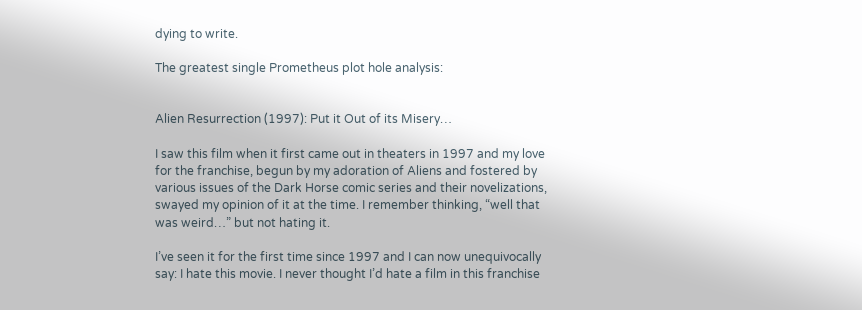dying to write.

The greatest single Prometheus plot hole analysis:


Alien Resurrection (1997): Put it Out of its Misery…

I saw this film when it first came out in theaters in 1997 and my love for the franchise, begun by my adoration of Aliens and fostered by various issues of the Dark Horse comic series and their novelizations, swayed my opinion of it at the time. I remember thinking, “well that was weird…” but not hating it.

I’ve seen it for the first time since 1997 and I can now unequivocally say: I hate this movie. I never thought I’d hate a film in this franchise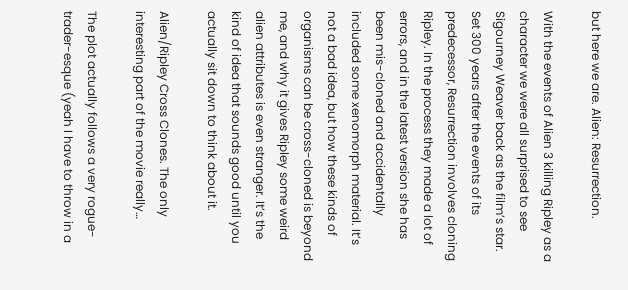but here we are. Alien: Resurrection.

With the events of Alien 3 killing Ripley as a character we were all surprised to see Sigourney Weaver back as the film’s star. Set 300 years after the events of its predecessor, Resurrection involves cloning Ripley. In the process they made a lot of errors, and in the latest version she has been mis-cloned and accidentally included some xenomorph material. It’s not a bad idea, but how these kinds of organisms can be cross-cloned is beyond me, and why it gives Ripley some weird alien attributes is even stranger. It’s the kind of idea that sounds good until you actually sit down to think about it.

Alien/Ripley Cross Clones. The only interesting part of the movie really…

The plot actually follows a very rogue-trader-esque (yeah I have to throw in a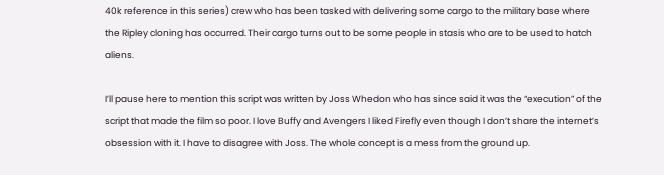40k reference in this series) crew who has been tasked with delivering some cargo to the military base where the Ripley cloning has occurred. Their cargo turns out to be some people in stasis who are to be used to hatch aliens.

I’ll pause here to mention this script was written by Joss Whedon who has since said it was the “execution” of the script that made the film so poor. I love Buffy and Avengers I liked Firefly even though I don’t share the internet’s obsession with it. I have to disagree with Joss. The whole concept is a mess from the ground up.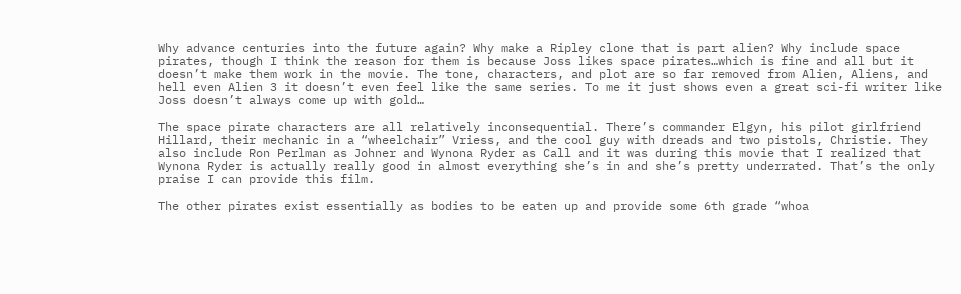Why advance centuries into the future again? Why make a Ripley clone that is part alien? Why include space pirates, though I think the reason for them is because Joss likes space pirates…which is fine and all but it doesn’t make them work in the movie. The tone, characters, and plot are so far removed from Alien, Aliens, and hell even Alien 3 it doesn’t even feel like the same series. To me it just shows even a great sci-fi writer like Joss doesn’t always come up with gold…

The space pirate characters are all relatively inconsequential. There’s commander Elgyn, his pilot girlfriend Hillard, their mechanic in a “wheelchair” Vriess, and the cool guy with dreads and two pistols, Christie. They also include Ron Perlman as Johner and Wynona Ryder as Call and it was during this movie that I realized that Wynona Ryder is actually really good in almost everything she’s in and she’s pretty underrated. That’s the only praise I can provide this film.

The other pirates exist essentially as bodies to be eaten up and provide some 6th grade “whoa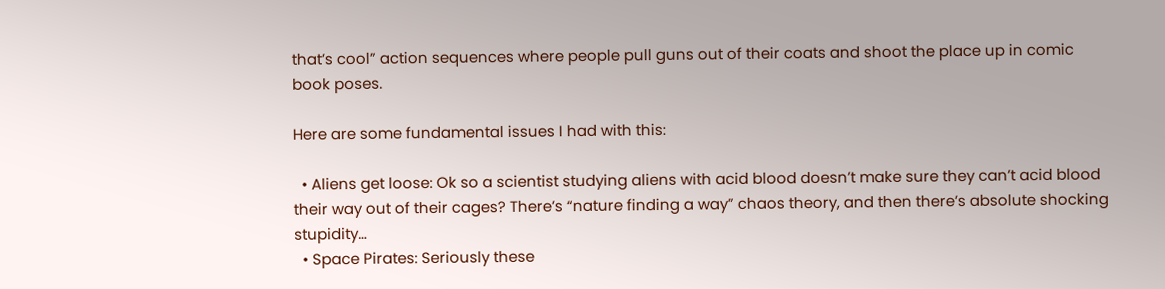that’s cool” action sequences where people pull guns out of their coats and shoot the place up in comic book poses.

Here are some fundamental issues I had with this:

  • Aliens get loose: Ok so a scientist studying aliens with acid blood doesn’t make sure they can’t acid blood their way out of their cages? There’s “nature finding a way” chaos theory, and then there’s absolute shocking stupidity…
  • Space Pirates: Seriously these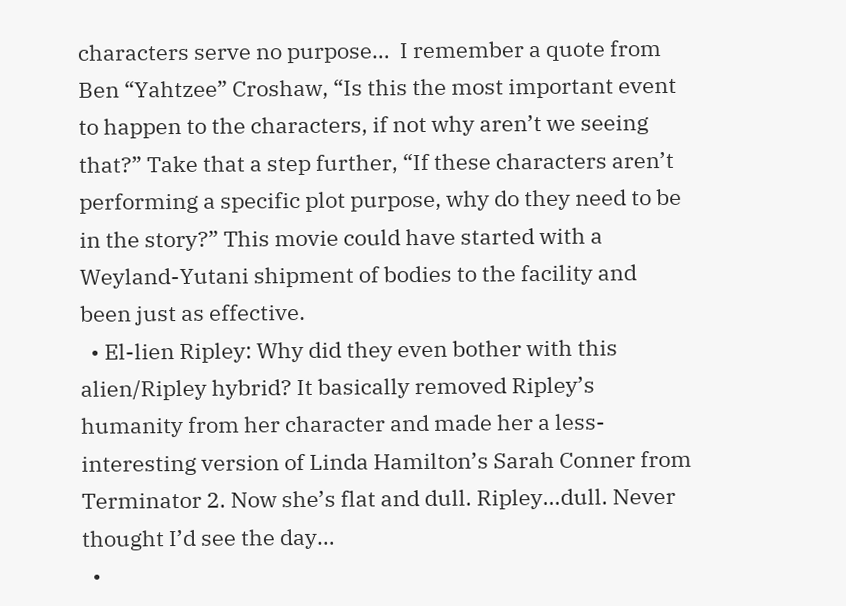characters serve no purpose…  I remember a quote from Ben “Yahtzee” Croshaw, “Is this the most important event to happen to the characters, if not why aren’t we seeing that?” Take that a step further, “If these characters aren’t performing a specific plot purpose, why do they need to be in the story?” This movie could have started with a Weyland-Yutani shipment of bodies to the facility and been just as effective.
  • El-lien Ripley: Why did they even bother with this alien/Ripley hybrid? It basically removed Ripley’s humanity from her character and made her a less-interesting version of Linda Hamilton’s Sarah Conner from Terminator 2. Now she’s flat and dull. Ripley…dull. Never thought I’d see the day…
  •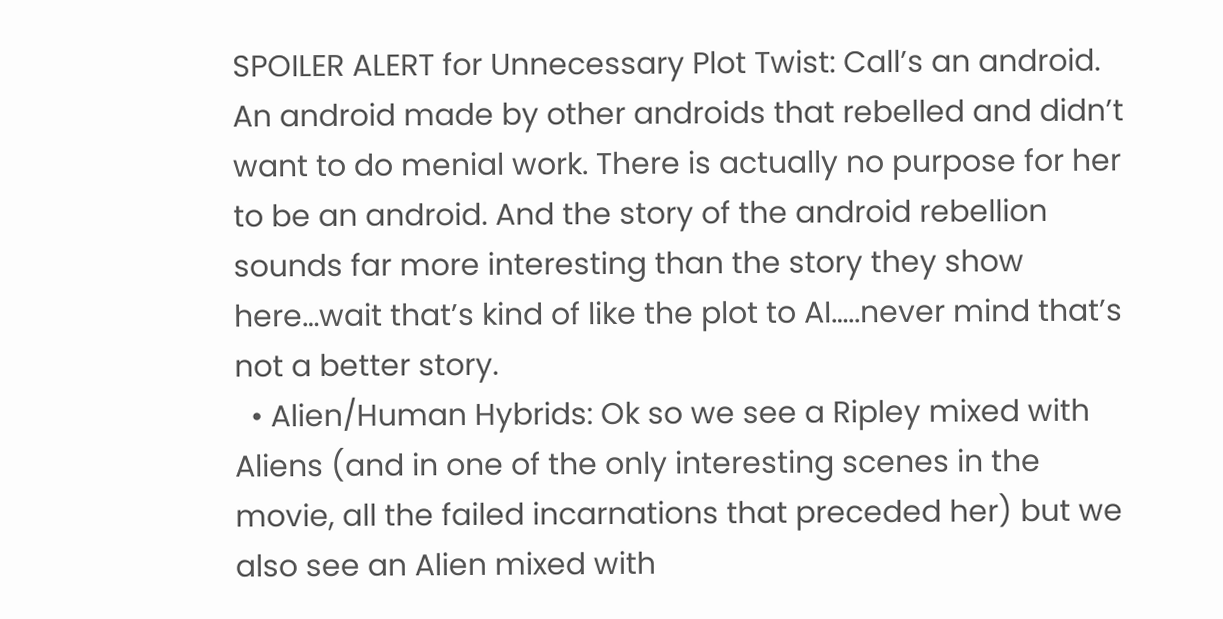SPOILER ALERT for Unnecessary Plot Twist: Call’s an android. An android made by other androids that rebelled and didn’t want to do menial work. There is actually no purpose for her to be an android. And the story of the android rebellion sounds far more interesting than the story they show here…wait that’s kind of like the plot to AI…..never mind that’s not a better story.
  • Alien/Human Hybrids: Ok so we see a Ripley mixed with Aliens (and in one of the only interesting scenes in the movie, all the failed incarnations that preceded her) but we also see an Alien mixed with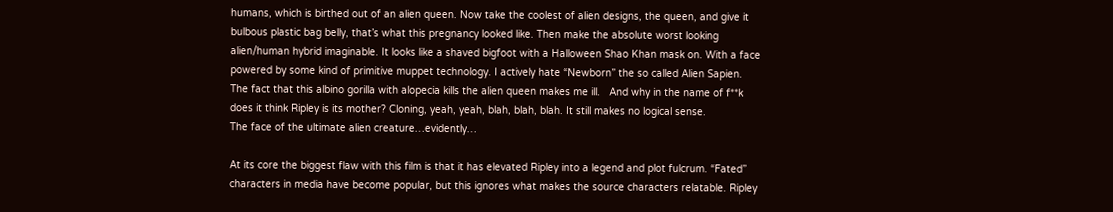humans, which is birthed out of an alien queen. Now take the coolest of alien designs, the queen, and give it bulbous plastic bag belly, that’s what this pregnancy looked like. Then make the absolute worst looking alien/human hybrid imaginable. It looks like a shaved bigfoot with a Halloween Shao Khan mask on. With a face powered by some kind of primitive muppet technology. I actively hate “Newborn” the so called Alien Sapien. The fact that this albino gorilla with alopecia kills the alien queen makes me ill.   And why in the name of f**k does it think Ripley is its mother? Cloning, yeah, yeah, blah, blah, blah. It still makes no logical sense.
The face of the ultimate alien creature…evidently…

At its core the biggest flaw with this film is that it has elevated Ripley into a legend and plot fulcrum. “Fated” characters in media have become popular, but this ignores what makes the source characters relatable. Ripley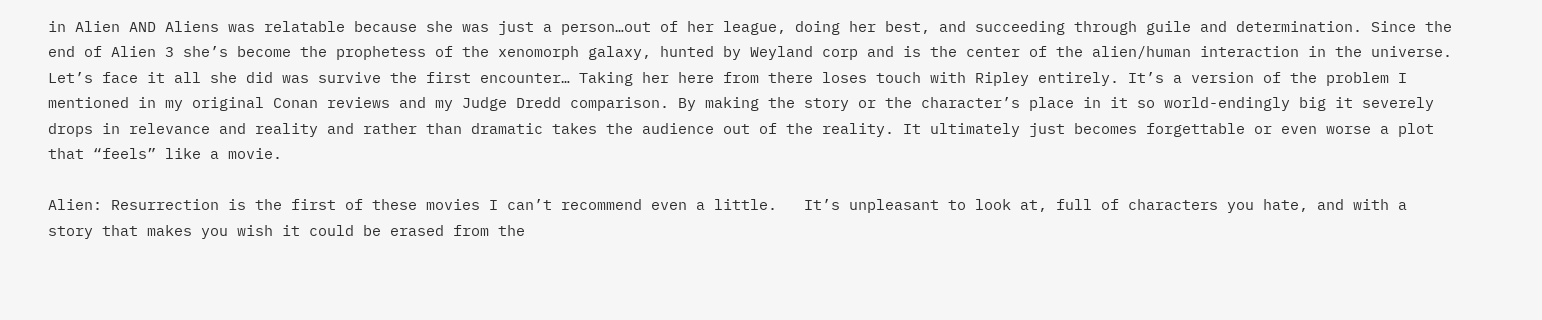in Alien AND Aliens was relatable because she was just a person…out of her league, doing her best, and succeeding through guile and determination. Since the end of Alien 3 she’s become the prophetess of the xenomorph galaxy, hunted by Weyland corp and is the center of the alien/human interaction in the universe. Let’s face it all she did was survive the first encounter… Taking her here from there loses touch with Ripley entirely. It’s a version of the problem I mentioned in my original Conan reviews and my Judge Dredd comparison. By making the story or the character’s place in it so world-endingly big it severely drops in relevance and reality and rather than dramatic takes the audience out of the reality. It ultimately just becomes forgettable or even worse a plot that “feels” like a movie.

Alien: Resurrection is the first of these movies I can’t recommend even a little.   It’s unpleasant to look at, full of characters you hate, and with a story that makes you wish it could be erased from the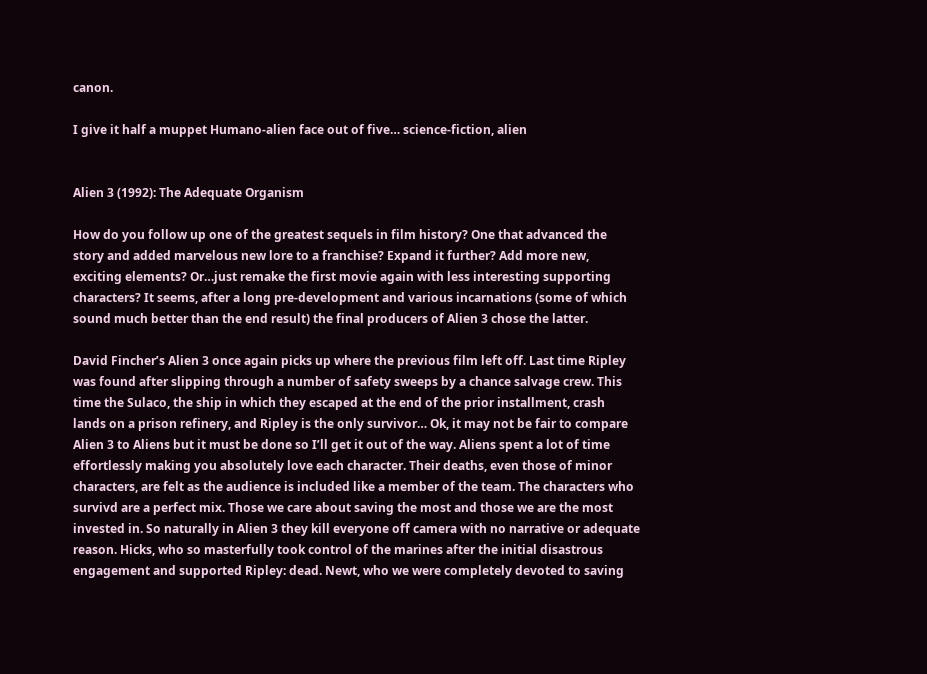canon.

I give it half a muppet Humano-alien face out of five… science-fiction, alien


Alien 3 (1992): The Adequate Organism

How do you follow up one of the greatest sequels in film history? One that advanced the story and added marvelous new lore to a franchise? Expand it further? Add more new, exciting elements? Or…just remake the first movie again with less interesting supporting characters? It seems, after a long pre-development and various incarnations (some of which sound much better than the end result) the final producers of Alien 3 chose the latter.

David Fincher’s Alien 3 once again picks up where the previous film left off. Last time Ripley was found after slipping through a number of safety sweeps by a chance salvage crew. This time the Sulaco, the ship in which they escaped at the end of the prior installment, crash lands on a prison refinery, and Ripley is the only survivor… Ok, it may not be fair to compare Alien 3 to Aliens but it must be done so I’ll get it out of the way. Aliens spent a lot of time effortlessly making you absolutely love each character. Their deaths, even those of minor characters, are felt as the audience is included like a member of the team. The characters who survivd are a perfect mix. Those we care about saving the most and those we are the most invested in. So naturally in Alien 3 they kill everyone off camera with no narrative or adequate reason. Hicks, who so masterfully took control of the marines after the initial disastrous engagement and supported Ripley: dead. Newt, who we were completely devoted to saving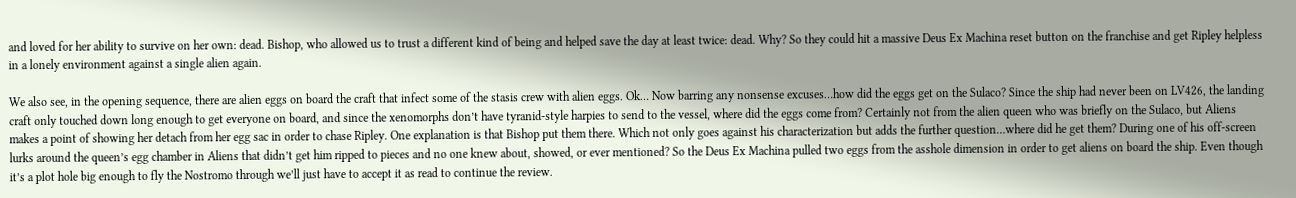and loved for her ability to survive on her own: dead. Bishop, who allowed us to trust a different kind of being and helped save the day at least twice: dead. Why? So they could hit a massive Deus Ex Machina reset button on the franchise and get Ripley helpless in a lonely environment against a single alien again.

We also see, in the opening sequence, there are alien eggs on board the craft that infect some of the stasis crew with alien eggs. Ok… Now barring any nonsense excuses…how did the eggs get on the Sulaco? Since the ship had never been on LV426, the landing craft only touched down long enough to get everyone on board, and since the xenomorphs don’t have tyranid-style harpies to send to the vessel, where did the eggs come from? Certainly not from the alien queen who was briefly on the Sulaco, but Aliens makes a point of showing her detach from her egg sac in order to chase Ripley. One explanation is that Bishop put them there. Which not only goes against his characterization but adds the further question…where did he get them? During one of his off-screen lurks around the queen’s egg chamber in Aliens that didn’t get him ripped to pieces and no one knew about, showed, or ever mentioned? So the Deus Ex Machina pulled two eggs from the asshole dimension in order to get aliens on board the ship. Even though it’s a plot hole big enough to fly the Nostromo through we’ll just have to accept it as read to continue the review.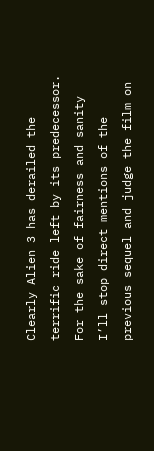Clearly Alien 3 has derailed the terrific ride left by its predecessor. For the sake of fairness and sanity I’ll stop direct mentions of the previous sequel and judge the film on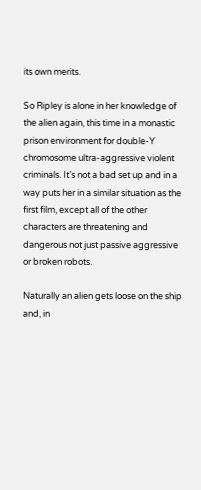its own merits.

So Ripley is alone in her knowledge of the alien again, this time in a monastic prison environment for double-Y chromosome ultra-aggressive violent criminals. It’s not a bad set up and in a way puts her in a similar situation as the first film, except all of the other characters are threatening and dangerous not just passive aggressive or broken robots.

Naturally an alien gets loose on the ship and, in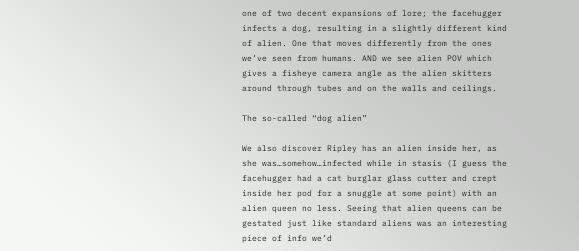one of two decent expansions of lore; the facehugger infects a dog, resulting in a slightly different kind of alien. One that moves differently from the ones we’ve seen from humans. AND we see alien POV which gives a fisheye camera angle as the alien skitters around through tubes and on the walls and ceilings.

The so-called “dog alien”

We also discover Ripley has an alien inside her, as she was…somehow…infected while in stasis (I guess the facehugger had a cat burglar glass cutter and crept inside her pod for a snuggle at some point) with an alien queen no less. Seeing that alien queens can be gestated just like standard aliens was an interesting piece of info we’d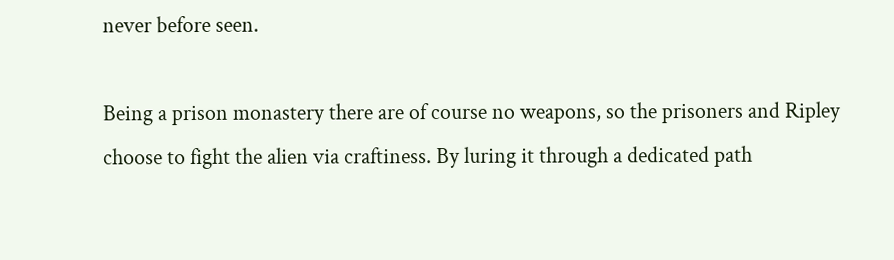never before seen.

Being a prison monastery there are of course no weapons, so the prisoners and Ripley choose to fight the alien via craftiness. By luring it through a dedicated path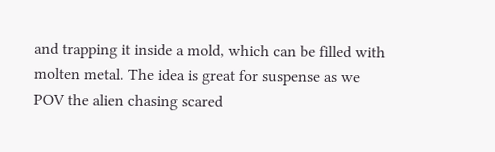and trapping it inside a mold, which can be filled with molten metal. The idea is great for suspense as we POV the alien chasing scared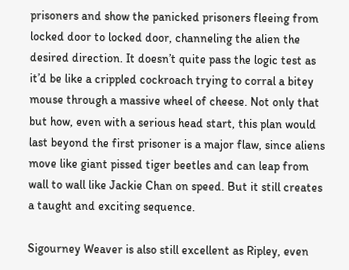prisoners and show the panicked prisoners fleeing from locked door to locked door, channeling the alien the desired direction. It doesn’t quite pass the logic test as it’d be like a crippled cockroach trying to corral a bitey mouse through a massive wheel of cheese. Not only that but how, even with a serious head start, this plan would last beyond the first prisoner is a major flaw, since aliens move like giant pissed tiger beetles and can leap from wall to wall like Jackie Chan on speed. But it still creates a taught and exciting sequence.

Sigourney Weaver is also still excellent as Ripley, even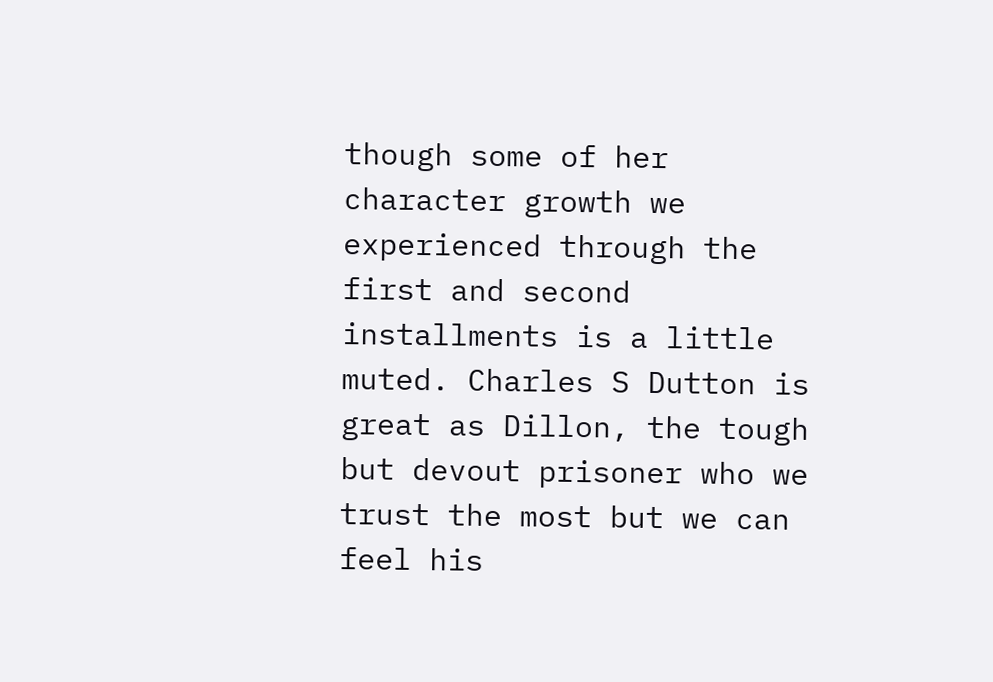though some of her character growth we experienced through the first and second installments is a little muted. Charles S Dutton is great as Dillon, the tough but devout prisoner who we trust the most but we can feel his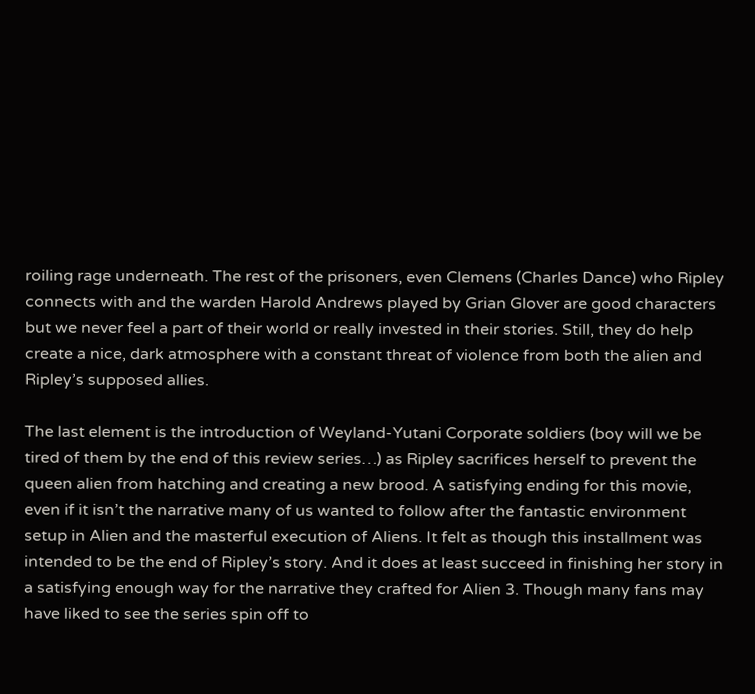roiling rage underneath. The rest of the prisoners, even Clemens (Charles Dance) who Ripley connects with and the warden Harold Andrews played by Grian Glover are good characters but we never feel a part of their world or really invested in their stories. Still, they do help create a nice, dark atmosphere with a constant threat of violence from both the alien and Ripley’s supposed allies.

The last element is the introduction of Weyland-Yutani Corporate soldiers (boy will we be tired of them by the end of this review series…) as Ripley sacrifices herself to prevent the queen alien from hatching and creating a new brood. A satisfying ending for this movie, even if it isn’t the narrative many of us wanted to follow after the fantastic environment setup in Alien and the masterful execution of Aliens. It felt as though this installment was intended to be the end of Ripley’s story. And it does at least succeed in finishing her story in a satisfying enough way for the narrative they crafted for Alien 3. Though many fans may have liked to see the series spin off to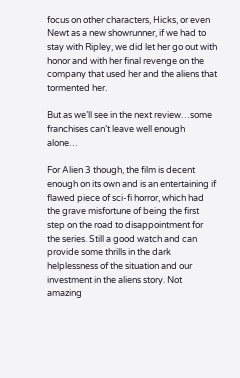focus on other characters, Hicks, or even Newt as a new showrunner, if we had to stay with Ripley, we did let her go out with honor and with her final revenge on the company that used her and the aliens that tormented her.

But as we’ll see in the next review…some franchises can’t leave well enough alone…

For Alien 3 though, the film is decent enough on its own and is an entertaining if flawed piece of sci-fi horror, which had the grave misfortune of being the first step on the road to disappointment for the series. Still a good watch and can provide some thrills in the dark helplessness of the situation and our investment in the aliens story. Not amazing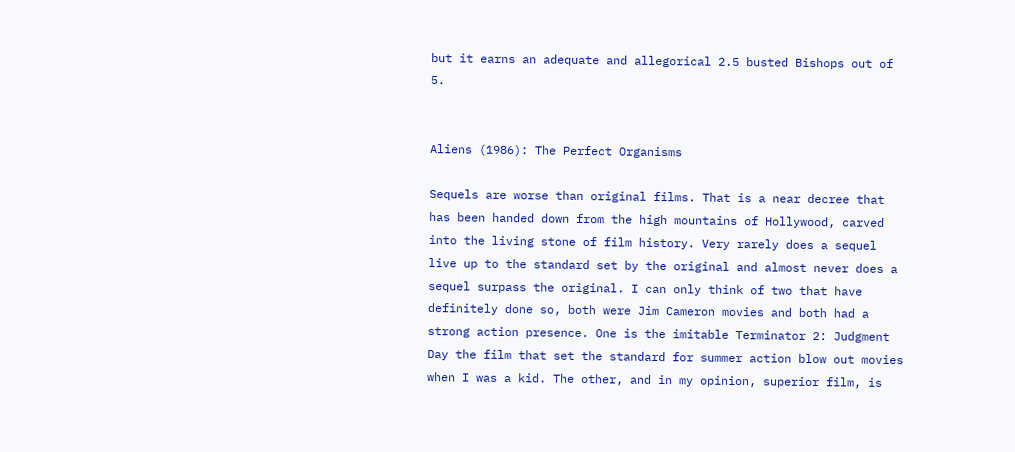but it earns an adequate and allegorical 2.5 busted Bishops out of 5.


Aliens (1986): The Perfect Organisms

Sequels are worse than original films. That is a near decree that has been handed down from the high mountains of Hollywood, carved into the living stone of film history. Very rarely does a sequel live up to the standard set by the original and almost never does a sequel surpass the original. I can only think of two that have definitely done so, both were Jim Cameron movies and both had a strong action presence. One is the imitable Terminator 2: Judgment Day the film that set the standard for summer action blow out movies when I was a kid. The other, and in my opinion, superior film, is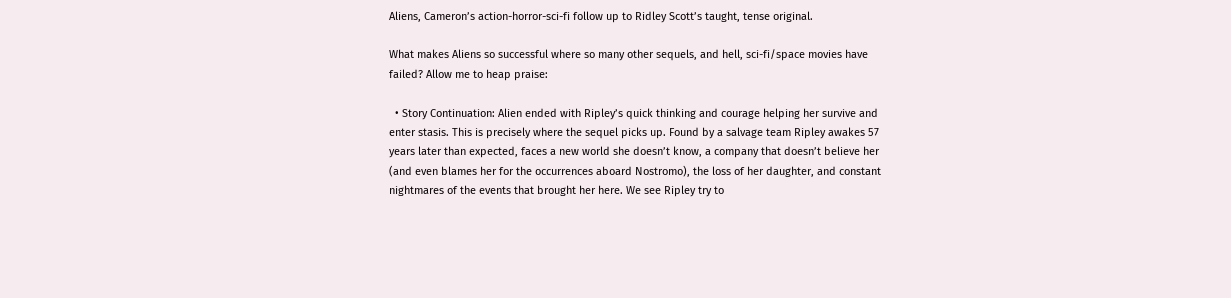Aliens, Cameron’s action-horror-sci-fi follow up to Ridley Scott’s taught, tense original.

What makes Aliens so successful where so many other sequels, and hell, sci-fi/space movies have failed? Allow me to heap praise:

  • Story Continuation: Alien ended with Ripley’s quick thinking and courage helping her survive and enter stasis. This is precisely where the sequel picks up. Found by a salvage team Ripley awakes 57 years later than expected, faces a new world she doesn’t know, a company that doesn’t believe her (and even blames her for the occurrences aboard Nostromo), the loss of her daughter, and constant nightmares of the events that brought her here. We see Ripley try to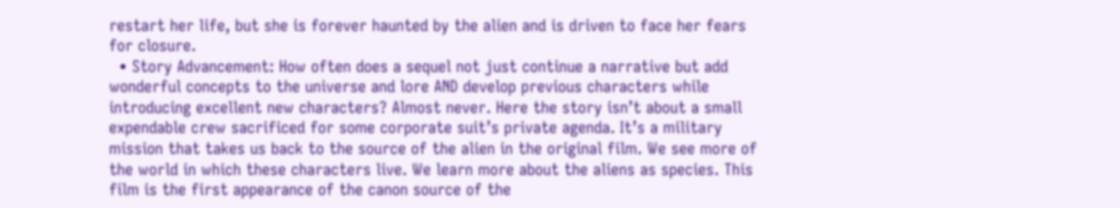restart her life, but she is forever haunted by the alien and is driven to face her fears for closure.
  • Story Advancement: How often does a sequel not just continue a narrative but add wonderful concepts to the universe and lore AND develop previous characters while introducing excellent new characters? Almost never. Here the story isn’t about a small expendable crew sacrificed for some corporate suit’s private agenda. It’s a military mission that takes us back to the source of the alien in the original film. We see more of the world in which these characters live. We learn more about the aliens as species. This film is the first appearance of the canon source of the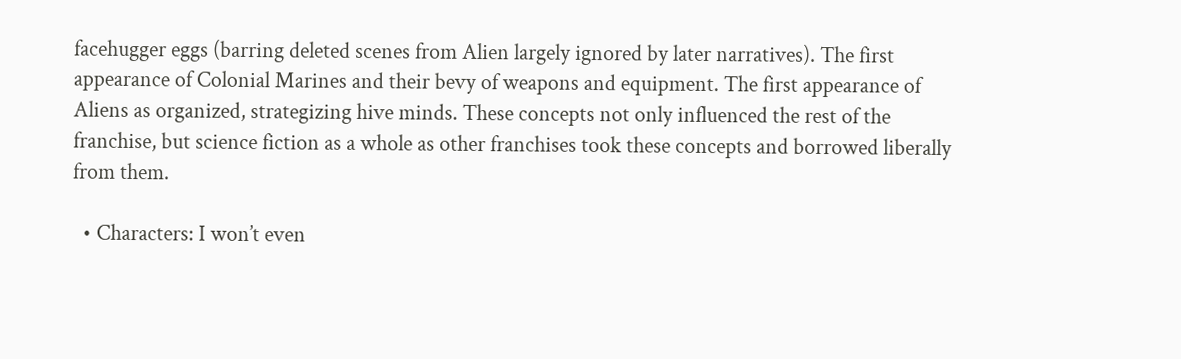facehugger eggs (barring deleted scenes from Alien largely ignored by later narratives). The first appearance of Colonial Marines and their bevy of weapons and equipment. The first appearance of Aliens as organized, strategizing hive minds. These concepts not only influenced the rest of the franchise, but science fiction as a whole as other franchises took these concepts and borrowed liberally from them.

  • Characters: I won’t even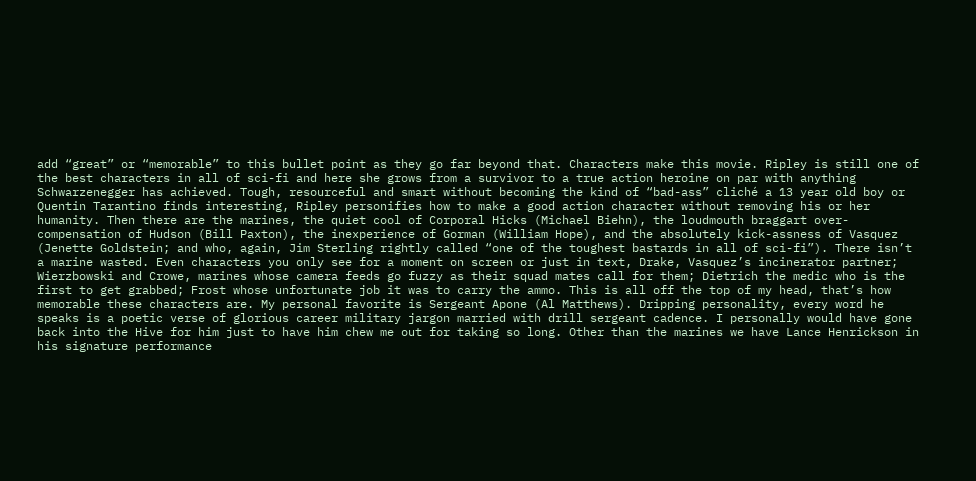add “great” or “memorable” to this bullet point as they go far beyond that. Characters make this movie. Ripley is still one of the best characters in all of sci-fi and here she grows from a survivor to a true action heroine on par with anything Schwarzenegger has achieved. Tough, resourceful and smart without becoming the kind of “bad-ass” cliché a 13 year old boy or Quentin Tarantino finds interesting, Ripley personifies how to make a good action character without removing his or her humanity. Then there are the marines, the quiet cool of Corporal Hicks (Michael Biehn), the loudmouth braggart over-compensation of Hudson (Bill Paxton), the inexperience of Gorman (William Hope), and the absolutely kick-assness of Vasquez (Jenette Goldstein; and who, again, Jim Sterling rightly called “one of the toughest bastards in all of sci-fi”). There isn’t a marine wasted. Even characters you only see for a moment on screen or just in text, Drake, Vasquez’s incinerator partner; Wierzbowski and Crowe, marines whose camera feeds go fuzzy as their squad mates call for them; Dietrich the medic who is the first to get grabbed; Frost whose unfortunate job it was to carry the ammo. This is all off the top of my head, that’s how memorable these characters are. My personal favorite is Sergeant Apone (Al Matthews). Dripping personality, every word he speaks is a poetic verse of glorious career military jargon married with drill sergeant cadence. I personally would have gone back into the Hive for him just to have him chew me out for taking so long. Other than the marines we have Lance Henrickson in his signature performance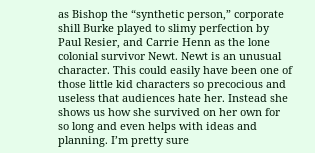as Bishop the “synthetic person,” corporate shill Burke played to slimy perfection by Paul Resier, and Carrie Henn as the lone colonial survivor Newt. Newt is an unusual character. This could easily have been one of those little kid characters so precocious and useless that audiences hate her. Instead she shows us how she survived on her own for so long and even helps with ideas and planning. I’m pretty sure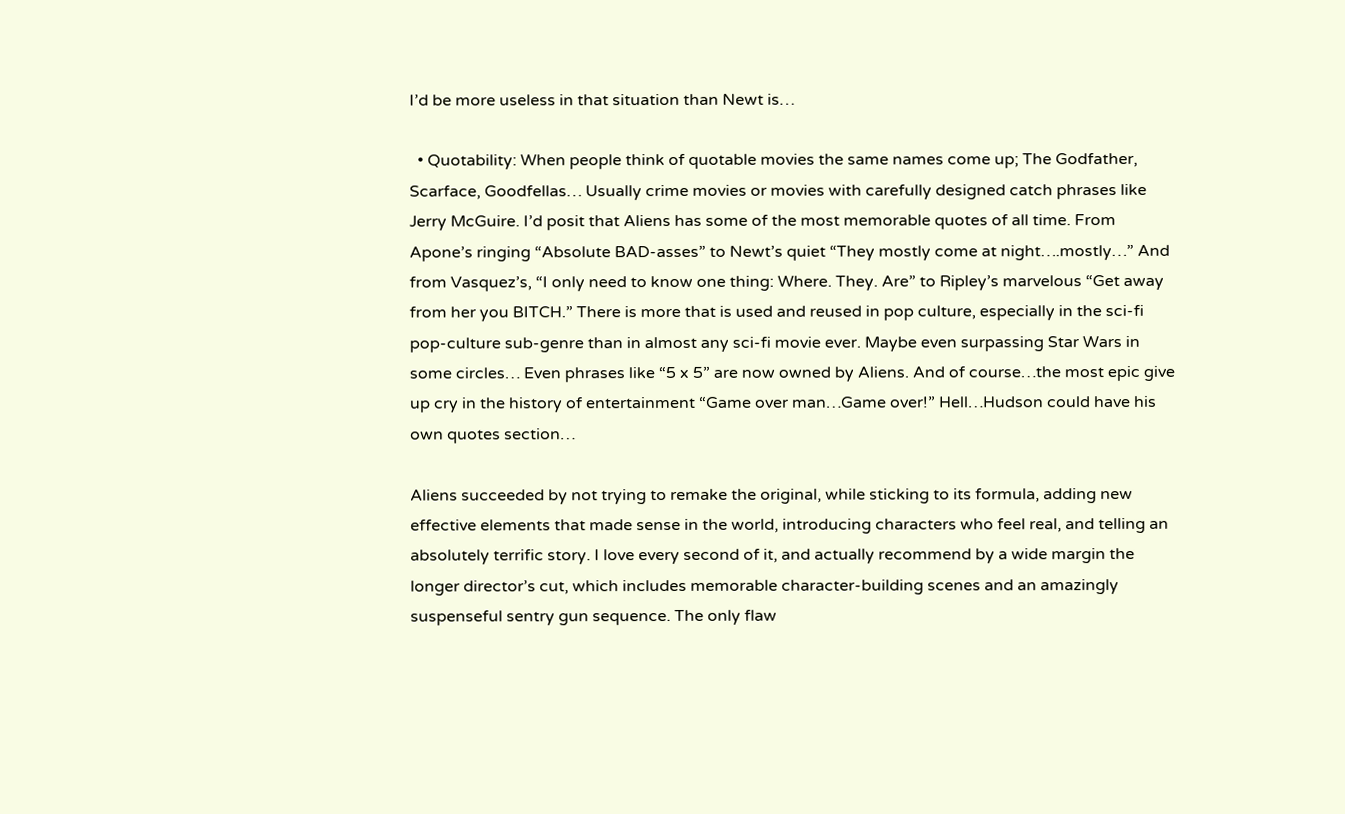I’d be more useless in that situation than Newt is…

  • Quotability: When people think of quotable movies the same names come up; The Godfather, Scarface, Goodfellas… Usually crime movies or movies with carefully designed catch phrases like Jerry McGuire. I’d posit that Aliens has some of the most memorable quotes of all time. From Apone’s ringing “Absolute BAD-asses” to Newt’s quiet “They mostly come at night….mostly…” And from Vasquez’s, “I only need to know one thing: Where. They. Are” to Ripley’s marvelous “Get away from her you BITCH.” There is more that is used and reused in pop culture, especially in the sci-fi pop-culture sub-genre than in almost any sci-fi movie ever. Maybe even surpassing Star Wars in some circles… Even phrases like “5 x 5” are now owned by Aliens. And of course…the most epic give up cry in the history of entertainment “Game over man…Game over!” Hell…Hudson could have his own quotes section…

Aliens succeeded by not trying to remake the original, while sticking to its formula, adding new effective elements that made sense in the world, introducing characters who feel real, and telling an absolutely terrific story. I love every second of it, and actually recommend by a wide margin the longer director’s cut, which includes memorable character-building scenes and an amazingly suspenseful sentry gun sequence. The only flaw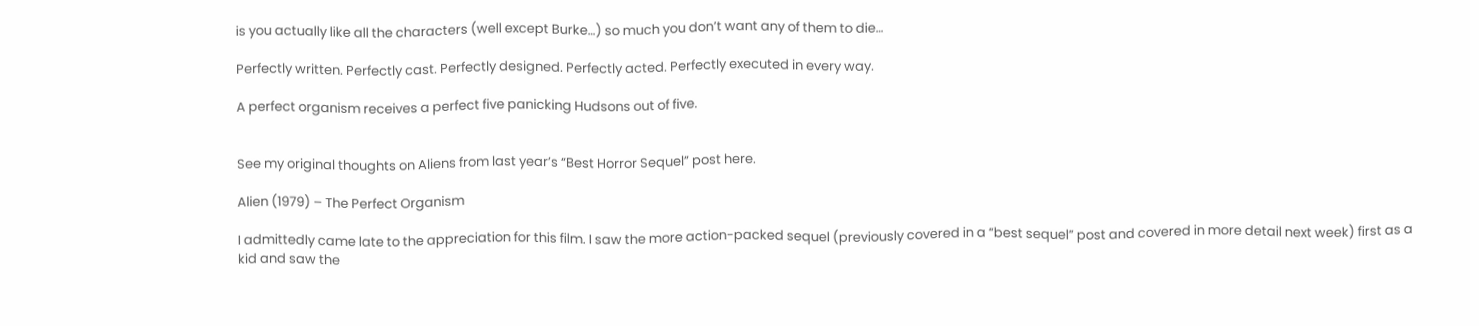is you actually like all the characters (well except Burke…) so much you don’t want any of them to die…

Perfectly written. Perfectly cast. Perfectly designed. Perfectly acted. Perfectly executed in every way.

A perfect organism receives a perfect five panicking Hudsons out of five.


See my original thoughts on Aliens from last year’s “Best Horror Sequel” post here.

Alien (1979) – The Perfect Organism

I admittedly came late to the appreciation for this film. I saw the more action-packed sequel (previously covered in a “best sequel” post and covered in more detail next week) first as a kid and saw the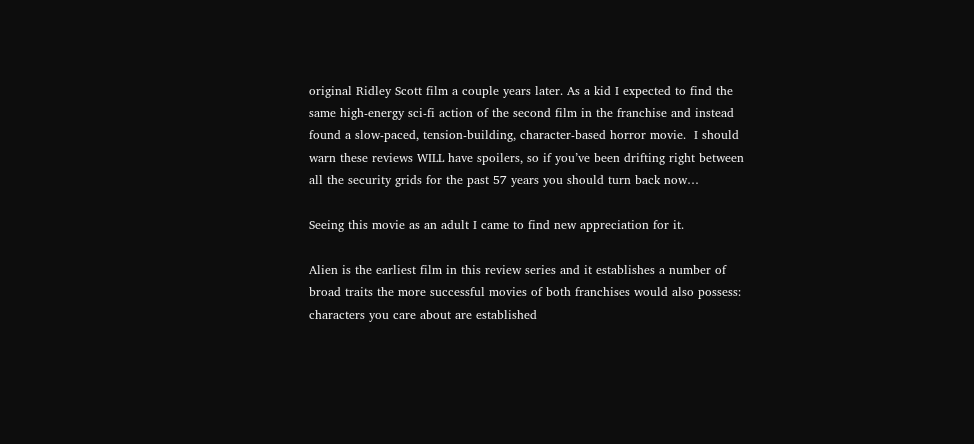original Ridley Scott film a couple years later. As a kid I expected to find the same high-energy sci-fi action of the second film in the franchise and instead found a slow-paced, tension-building, character-based horror movie.  I should warn these reviews WILL have spoilers, so if you’ve been drifting right between all the security grids for the past 57 years you should turn back now…

Seeing this movie as an adult I came to find new appreciation for it.

Alien is the earliest film in this review series and it establishes a number of broad traits the more successful movies of both franchises would also possess: characters you care about are established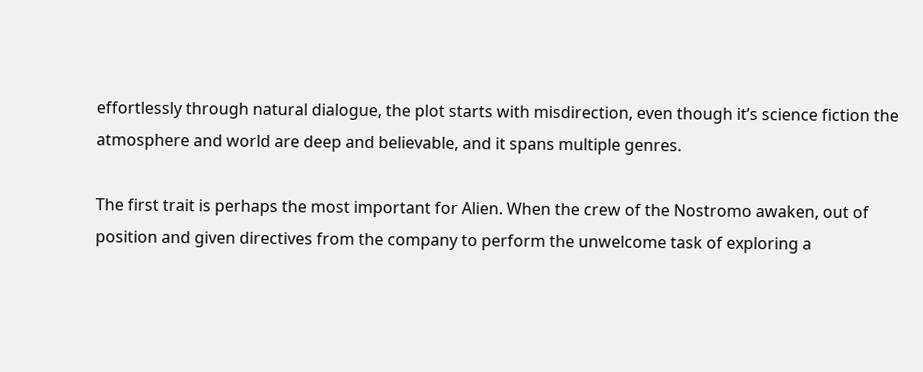effortlessly through natural dialogue, the plot starts with misdirection, even though it’s science fiction the atmosphere and world are deep and believable, and it spans multiple genres.

The first trait is perhaps the most important for Alien. When the crew of the Nostromo awaken, out of position and given directives from the company to perform the unwelcome task of exploring a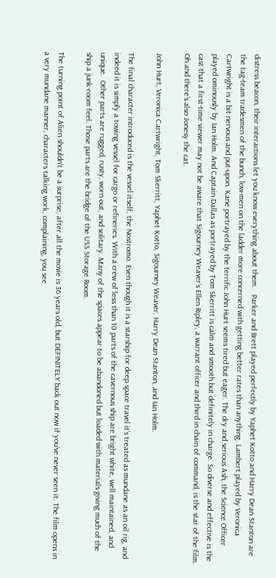distress beacon, their interactions let you know everything about them.   Parker and Brett played perfectly by Yaphet Kotto and Harry Dean Stanton are the tag-team tradesmen of the bunch, low-men on the ladder more concerned with getting better rates than anything. Lambert played by Veronica Cartwright is a bit nervous and put-upon. Kane portrayed by the terrific John Hurt seems tired but eager. The dry and serious Ash, the Science Officer played ominously by Ian Holm. And Captain Dallas as portrayed by Tom Skerritt is calm and smooth but definitely in charge. So diverse and effective is the cast that a first-time viewer may not be aware that Sigourney Weaver’s Ellen Ripley, a warrant officer and third in chain of command, is the star of the film. Oh and there’s also Jonesy the cat.

John Hurt, Veronica Cartwright, Tom Skerritt, Yaphet Kotto, Sigourney Weaver, Harry Dean Stanton, and Ian Holm.

The final character introduced is the vessel itself, the Nostromo. Even though it is a starship for deep space travel it’s treated as mundane as an oil rig, and indeed it is simply a towing vessel for cargo or refineries. With a crew of less than 10 parts of the cavernous ship are bright white, well maintained, and unique.  Other parts are rugged, rusty, worn out, and solitary. Many of the spaces appear to be abandoned but loaded with materials giving much of the ship a junk-room feel. Those parts are the bridge of the USS Storage Room.

The turning point of Alien shouldn’t be a surprise, after all the movie is 36 years old, but DEFINITELY back out now if you’ve never seen it. The film opens in a very mundane manner, characters talking work, complaining, you see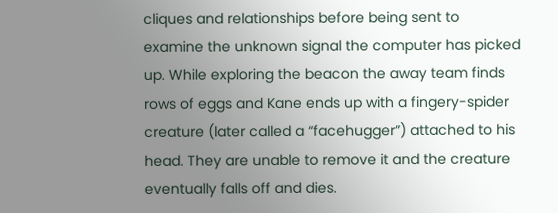cliques and relationships before being sent to examine the unknown signal the computer has picked up. While exploring the beacon the away team finds rows of eggs and Kane ends up with a fingery-spider creature (later called a “facehugger”) attached to his head. They are unable to remove it and the creature eventually falls off and dies.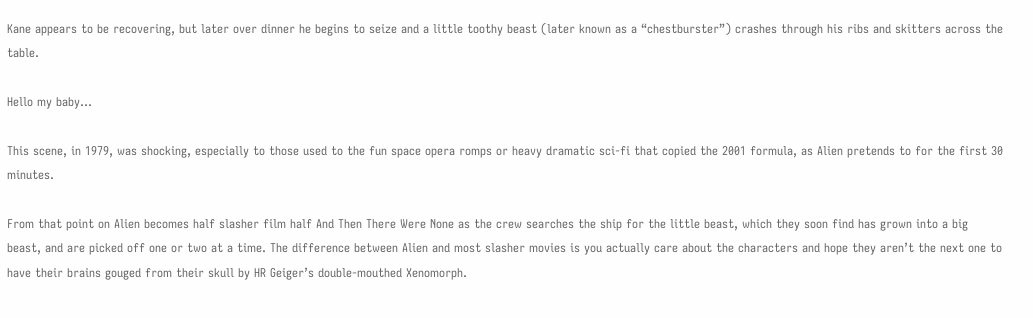Kane appears to be recovering, but later over dinner he begins to seize and a little toothy beast (later known as a “chestburster”) crashes through his ribs and skitters across the table.

Hello my baby…

This scene, in 1979, was shocking, especially to those used to the fun space opera romps or heavy dramatic sci-fi that copied the 2001 formula, as Alien pretends to for the first 30 minutes.

From that point on Alien becomes half slasher film half And Then There Were None as the crew searches the ship for the little beast, which they soon find has grown into a big beast, and are picked off one or two at a time. The difference between Alien and most slasher movies is you actually care about the characters and hope they aren’t the next one to have their brains gouged from their skull by HR Geiger’s double-mouthed Xenomorph.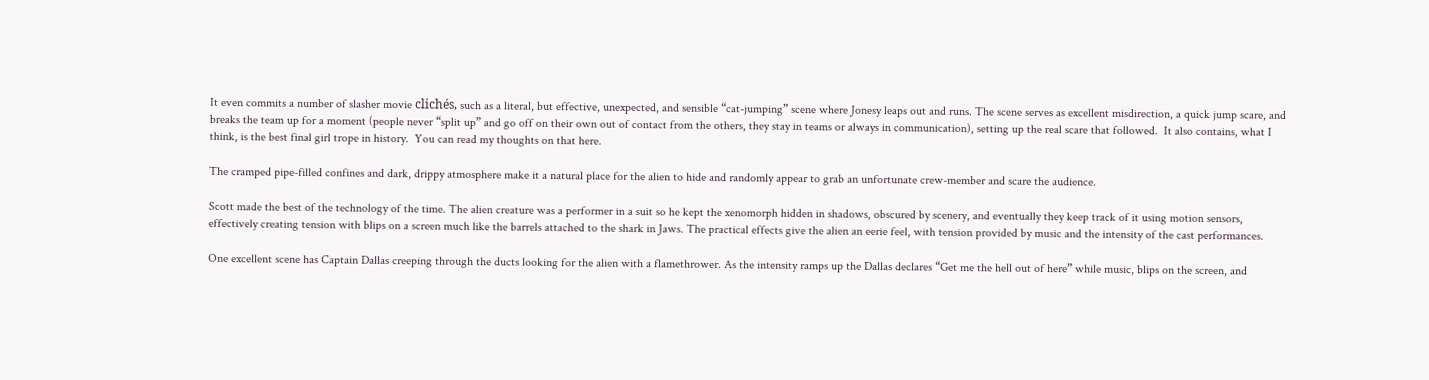It even commits a number of slasher movie clichés, such as a literal, but effective, unexpected, and sensible “cat-jumping” scene where Jonesy leaps out and runs. The scene serves as excellent misdirection, a quick jump scare, and breaks the team up for a moment (people never “split up” and go off on their own out of contact from the others, they stay in teams or always in communication), setting up the real scare that followed.  It also contains, what I think, is the best final girl trope in history.  You can read my thoughts on that here.

The cramped pipe-filled confines and dark, drippy atmosphere make it a natural place for the alien to hide and randomly appear to grab an unfortunate crew-member and scare the audience.

Scott made the best of the technology of the time. The alien creature was a performer in a suit so he kept the xenomorph hidden in shadows, obscured by scenery, and eventually they keep track of it using motion sensors, effectively creating tension with blips on a screen much like the barrels attached to the shark in Jaws. The practical effects give the alien an eerie feel, with tension provided by music and the intensity of the cast performances.

One excellent scene has Captain Dallas creeping through the ducts looking for the alien with a flamethrower. As the intensity ramps up the Dallas declares “Get me the hell out of here” while music, blips on the screen, and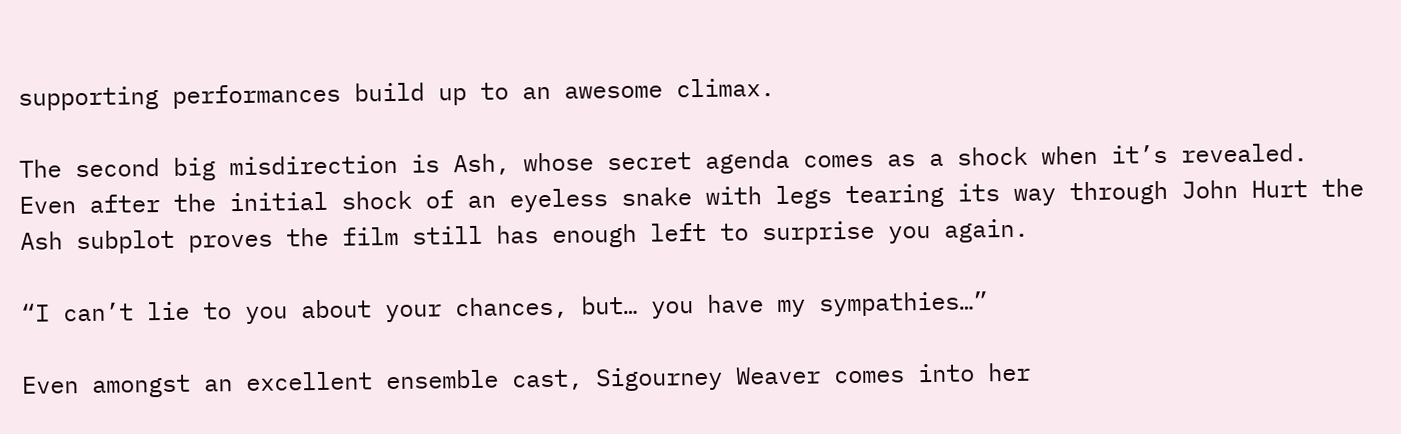supporting performances build up to an awesome climax.

The second big misdirection is Ash, whose secret agenda comes as a shock when it’s revealed. Even after the initial shock of an eyeless snake with legs tearing its way through John Hurt the Ash subplot proves the film still has enough left to surprise you again.

“I can’t lie to you about your chances, but… you have my sympathies…”

Even amongst an excellent ensemble cast, Sigourney Weaver comes into her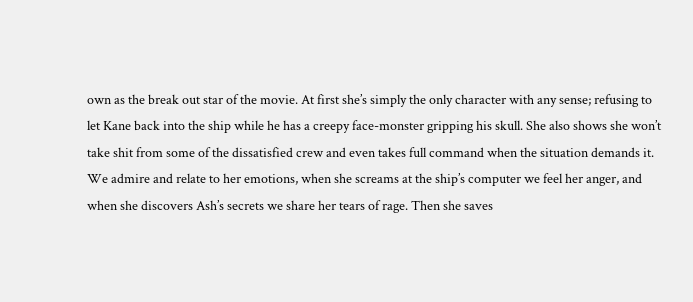own as the break out star of the movie. At first she’s simply the only character with any sense; refusing to let Kane back into the ship while he has a creepy face-monster gripping his skull. She also shows she won’t take shit from some of the dissatisfied crew and even takes full command when the situation demands it. We admire and relate to her emotions, when she screams at the ship’s computer we feel her anger, and when she discovers Ash’s secrets we share her tears of rage. Then she saves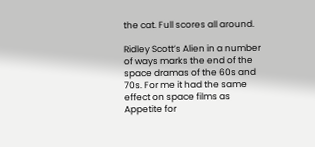the cat. Full scores all around.

Ridley Scott’s Alien in a number of ways marks the end of the space dramas of the 60s and 70s. For me it had the same effect on space films as Appetite for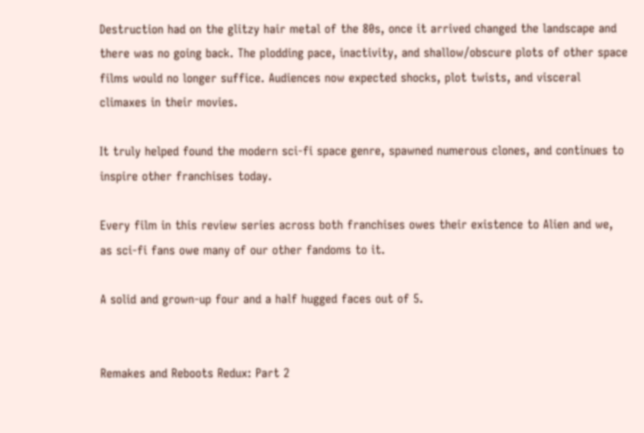Destruction had on the glitzy hair metal of the 80s, once it arrived changed the landscape and there was no going back. The plodding pace, inactivity, and shallow/obscure plots of other space films would no longer suffice. Audiences now expected shocks, plot twists, and visceral climaxes in their movies.

It truly helped found the modern sci-fi space genre, spawned numerous clones, and continues to inspire other franchises today.

Every film in this review series across both franchises owes their existence to Alien and we, as sci-fi fans owe many of our other fandoms to it.

A solid and grown-up four and a half hugged faces out of 5.


Remakes and Reboots Redux: Part 2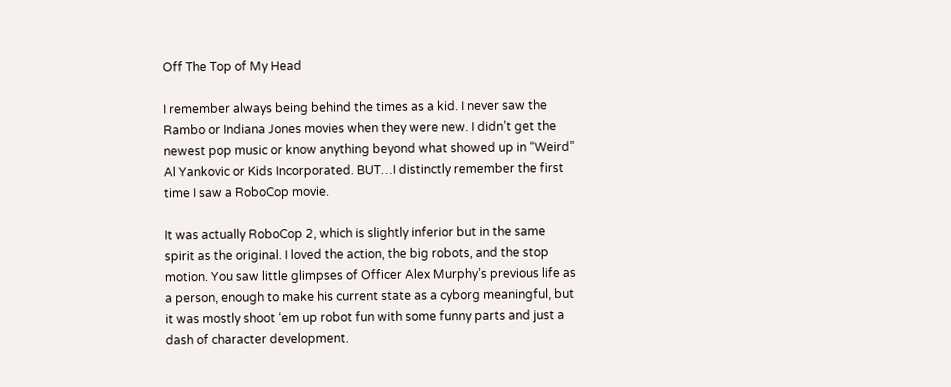Off The Top of My Head

I remember always being behind the times as a kid. I never saw the Rambo or Indiana Jones movies when they were new. I didn’t get the newest pop music or know anything beyond what showed up in “Weird” Al Yankovic or Kids Incorporated. BUT…I distinctly remember the first time I saw a RoboCop movie.

It was actually RoboCop 2, which is slightly inferior but in the same spirit as the original. I loved the action, the big robots, and the stop motion. You saw little glimpses of Officer Alex Murphy’s previous life as a person, enough to make his current state as a cyborg meaningful, but it was mostly shoot ‘em up robot fun with some funny parts and just a dash of character development.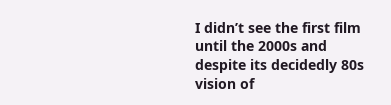I didn’t see the first film until the 2000s and despite its decidedly 80s vision of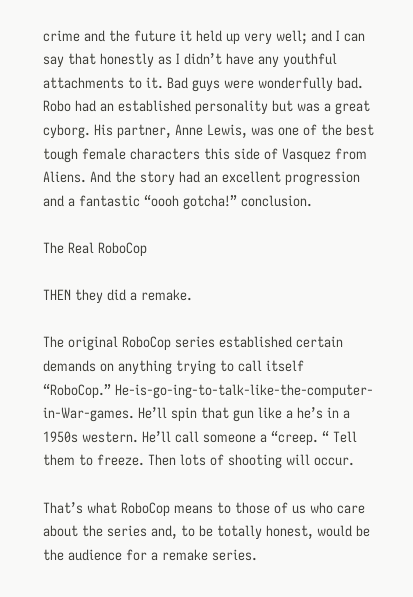crime and the future it held up very well; and I can say that honestly as I didn’t have any youthful attachments to it. Bad guys were wonderfully bad. Robo had an established personality but was a great cyborg. His partner, Anne Lewis, was one of the best tough female characters this side of Vasquez from Aliens. And the story had an excellent progression and a fantastic “oooh gotcha!” conclusion.

The Real RoboCop

THEN they did a remake.

The original RoboCop series established certain demands on anything trying to call itself “RoboCop.” He-is-go-ing-to-talk-like-the-computer-in-War-games. He’ll spin that gun like a he’s in a 1950s western. He’ll call someone a “creep. “ Tell them to freeze. Then lots of shooting will occur.

That’s what RoboCop means to those of us who care about the series and, to be totally honest, would be the audience for a remake series.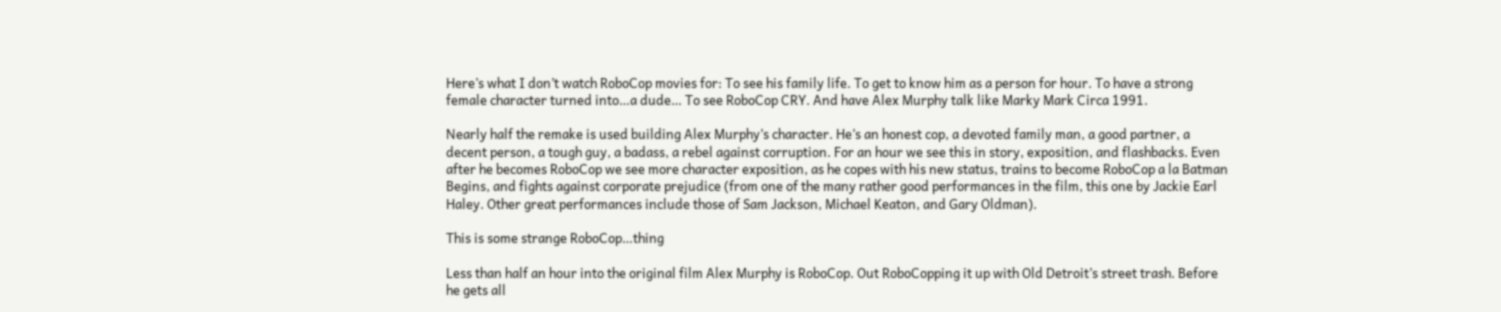Here’s what I don’t watch RoboCop movies for: To see his family life. To get to know him as a person for hour. To have a strong female character turned into…a dude… To see RoboCop CRY. And have Alex Murphy talk like Marky Mark Circa 1991.

Nearly half the remake is used building Alex Murphy’s character. He’s an honest cop, a devoted family man, a good partner, a decent person, a tough guy, a badass, a rebel against corruption. For an hour we see this in story, exposition, and flashbacks. Even after he becomes RoboCop we see more character exposition, as he copes with his new status, trains to become RoboCop a la Batman Begins, and fights against corporate prejudice (from one of the many rather good performances in the film, this one by Jackie Earl Haley. Other great performances include those of Sam Jackson, Michael Keaton, and Gary Oldman).

This is some strange RoboCop…thing

Less than half an hour into the original film Alex Murphy is RoboCop. Out RoboCopping it up with Old Detroit’s street trash. Before he gets all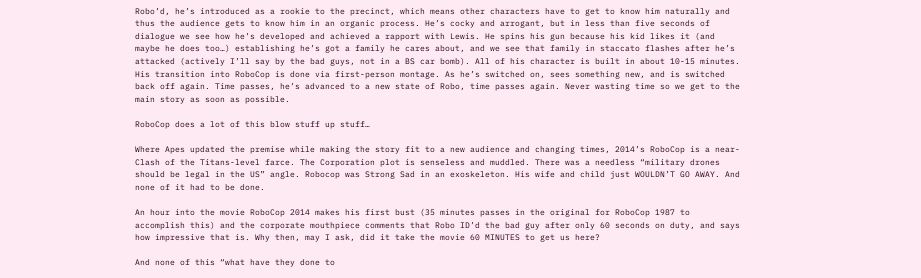Robo’d, he’s introduced as a rookie to the precinct, which means other characters have to get to know him naturally and thus the audience gets to know him in an organic process. He’s cocky and arrogant, but in less than five seconds of dialogue we see how he’s developed and achieved a rapport with Lewis. He spins his gun because his kid likes it (and maybe he does too…) establishing he’s got a family he cares about, and we see that family in staccato flashes after he’s attacked (actively I’ll say by the bad guys, not in a BS car bomb). All of his character is built in about 10-15 minutes. His transition into RoboCop is done via first-person montage. As he’s switched on, sees something new, and is switched back off again. Time passes, he’s advanced to a new state of Robo, time passes again. Never wasting time so we get to the main story as soon as possible.

RoboCop does a lot of this blow stuff up stuff…

Where Apes updated the premise while making the story fit to a new audience and changing times, 2014’s RoboCop is a near-Clash of the Titans-level farce. The Corporation plot is senseless and muddled. There was a needless “military drones should be legal in the US” angle. Robocop was Strong Sad in an exoskeleton. His wife and child just WOULDN’T GO AWAY. And none of it had to be done.

An hour into the movie RoboCop 2014 makes his first bust (35 minutes passes in the original for RoboCop 1987 to accomplish this) and the corporate mouthpiece comments that Robo ID’d the bad guy after only 60 seconds on duty, and says how impressive that is. Why then, may I ask, did it take the movie 60 MINUTES to get us here?

And none of this “what have they done to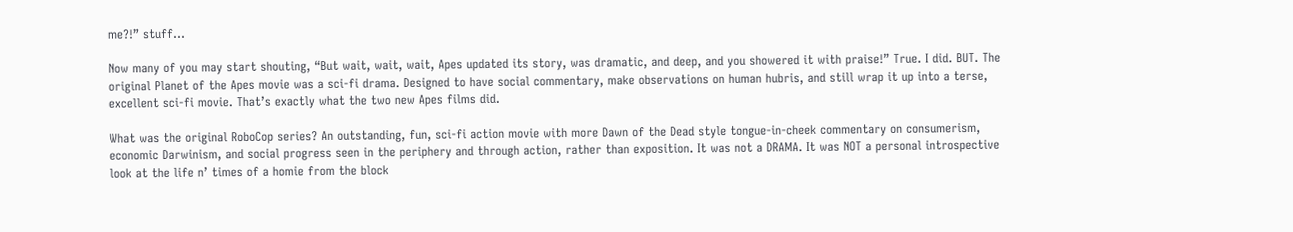me?!” stuff…

Now many of you may start shouting, “But wait, wait, wait, Apes updated its story, was dramatic, and deep, and you showered it with praise!” True. I did. BUT. The original Planet of the Apes movie was a sci-fi drama. Designed to have social commentary, make observations on human hubris, and still wrap it up into a terse, excellent sci-fi movie. That’s exactly what the two new Apes films did.

What was the original RoboCop series? An outstanding, fun, sci-fi action movie with more Dawn of the Dead style tongue-in-cheek commentary on consumerism, economic Darwinism, and social progress seen in the periphery and through action, rather than exposition. It was not a DRAMA. It was NOT a personal introspective look at the life n’ times of a homie from the block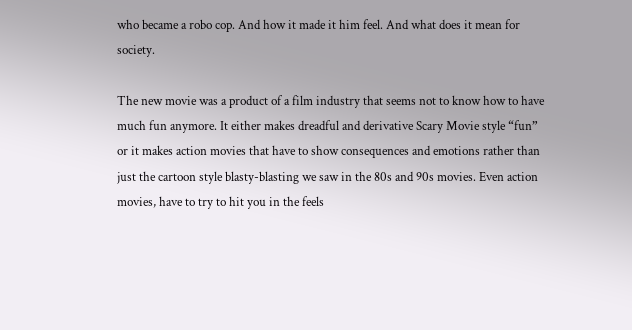who became a robo cop. And how it made it him feel. And what does it mean for society.

The new movie was a product of a film industry that seems not to know how to have much fun anymore. It either makes dreadful and derivative Scary Movie style “fun” or it makes action movies that have to show consequences and emotions rather than just the cartoon style blasty-blasting we saw in the 80s and 90s movies. Even action movies, have to try to hit you in the feels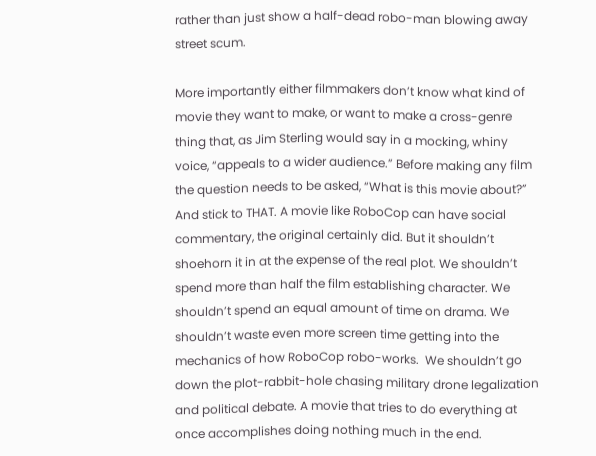rather than just show a half-dead robo-man blowing away street scum.

More importantly either filmmakers don’t know what kind of movie they want to make, or want to make a cross-genre thing that, as Jim Sterling would say in a mocking, whiny voice, “appeals to a wider audience.” Before making any film the question needs to be asked, “What is this movie about?” And stick to THAT. A movie like RoboCop can have social commentary, the original certainly did. But it shouldn’t shoehorn it in at the expense of the real plot. We shouldn’t spend more than half the film establishing character. We shouldn’t spend an equal amount of time on drama. We shouldn’t waste even more screen time getting into the mechanics of how RoboCop robo-works.  We shouldn’t go down the plot-rabbit-hole chasing military drone legalization and political debate. A movie that tries to do everything at once accomplishes doing nothing much in the end.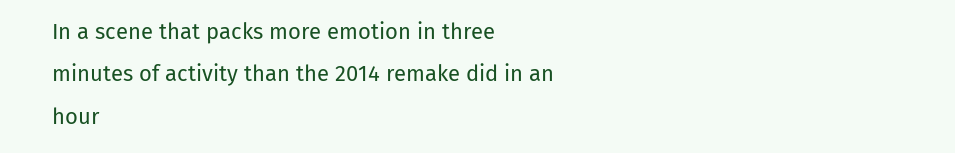In a scene that packs more emotion in three minutes of activity than the 2014 remake did in an hour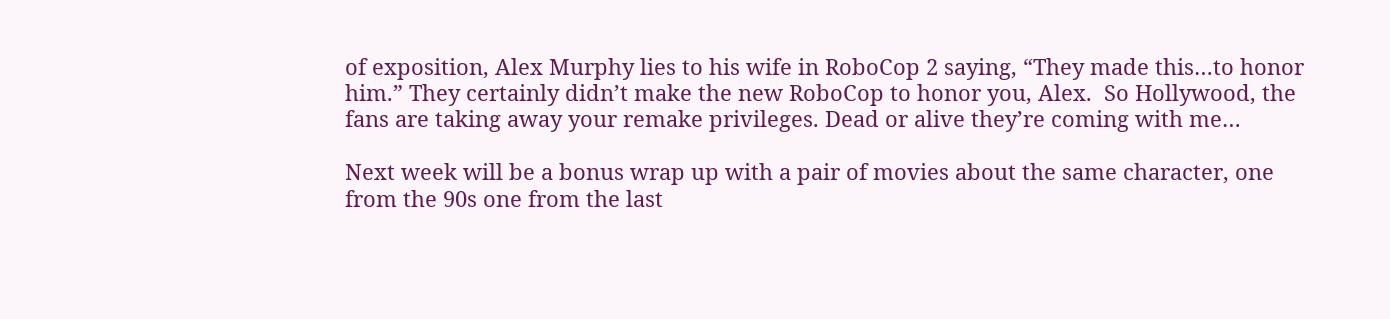of exposition, Alex Murphy lies to his wife in RoboCop 2 saying, “They made this…to honor him.” They certainly didn’t make the new RoboCop to honor you, Alex.  So Hollywood, the fans are taking away your remake privileges. Dead or alive they’re coming with me…

Next week will be a bonus wrap up with a pair of movies about the same character, one from the 90s one from the last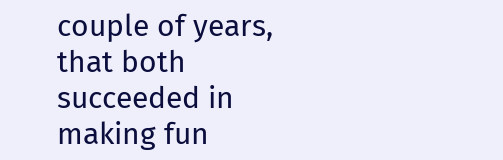couple of years, that both succeeded in making fun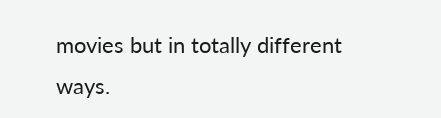movies but in totally different ways.